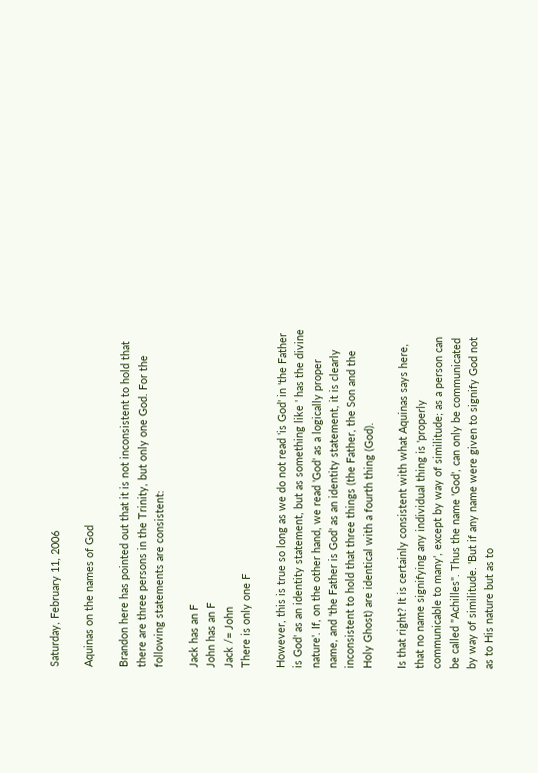Saturday, February 11, 2006

Aquinas on the names of God

Brandon here has pointed out that it is not inconsistent to hold that there are three persons in the Trinity, but only one God. For the following statements are consistent:

Jack has an F
John has an F
Jack /= John
There is only one F

However, this is true so long as we do not read 'is God' in 'the Father is God' as an identity statement, but as something like ' has the divine nature'. If, on the other hand, we read 'God' as a logically proper name, and 'the Father is God' as an identity statement, it is clearly inconsistent to hold that three things (the Father, the Son and the Holy Ghost) are identical with a fourth thing (God).

Is that right? It is certainly consistent with what Aquinas says here, that no name signifying any individual thing is 'properly communicable to many', except by way of similitude; as a person can be called "Achilles". Thus the name 'God', can only be communicated by way of similitude. 'But if any name were given to signify God not as to His nature but as to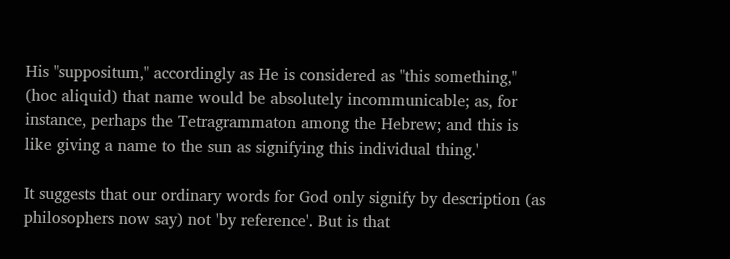His "suppositum," accordingly as He is considered as "this something," (hoc aliquid) that name would be absolutely incommunicable; as, for instance, perhaps the Tetragrammaton among the Hebrew; and this is like giving a name to the sun as signifying this individual thing.'

It suggests that our ordinary words for God only signify by description (as philosophers now say) not 'by reference'. But is that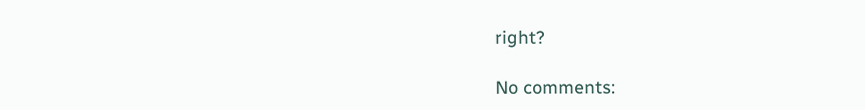right?

No comments: